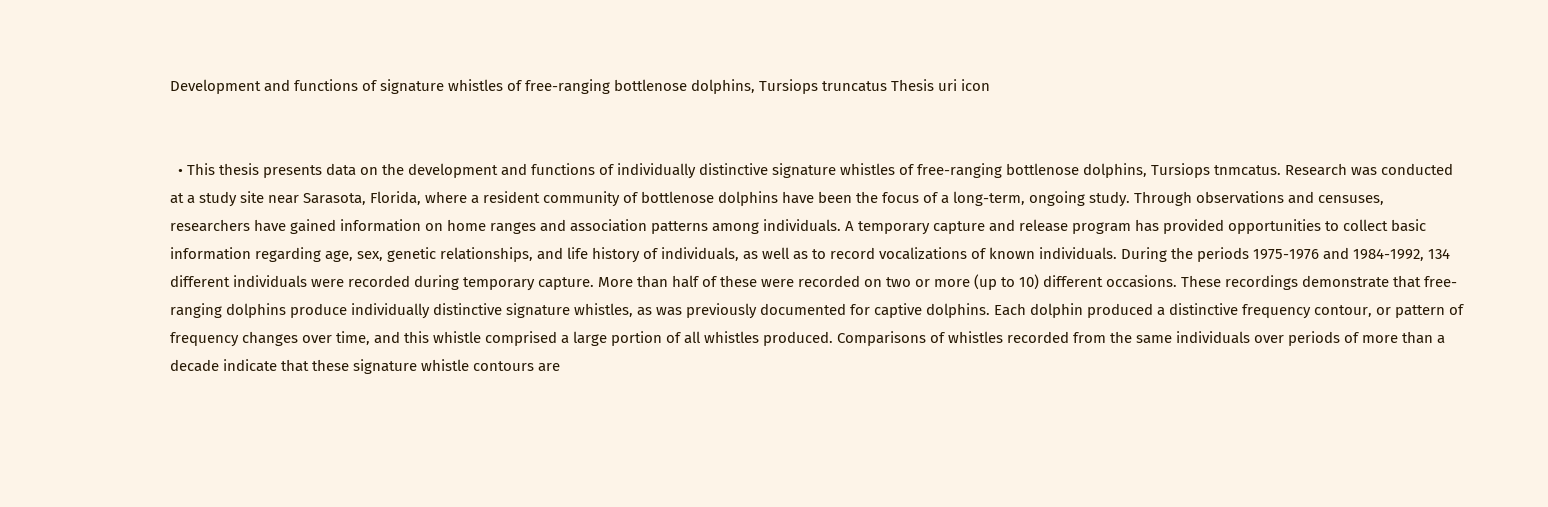Development and functions of signature whistles of free-ranging bottlenose dolphins, Tursiops truncatus Thesis uri icon


  • This thesis presents data on the development and functions of individually distinctive signature whistles of free-ranging bottlenose dolphins, Tursiops tnmcatus. Research was conducted at a study site near Sarasota, Florida, where a resident community of bottlenose dolphins have been the focus of a long-term, ongoing study. Through observations and censuses, researchers have gained information on home ranges and association patterns among individuals. A temporary capture and release program has provided opportunities to collect basic information regarding age, sex, genetic relationships, and life history of individuals, as well as to record vocalizations of known individuals. During the periods 1975-1976 and 1984-1992, 134 different individuals were recorded during temporary capture. More than half of these were recorded on two or more (up to 10) different occasions. These recordings demonstrate that free-ranging dolphins produce individually distinctive signature whistles, as was previously documented for captive dolphins. Each dolphin produced a distinctive frequency contour, or pattern of frequency changes over time, and this whistle comprised a large portion of all whistles produced. Comparisons of whistles recorded from the same individuals over periods of more than a decade indicate that these signature whistle contours are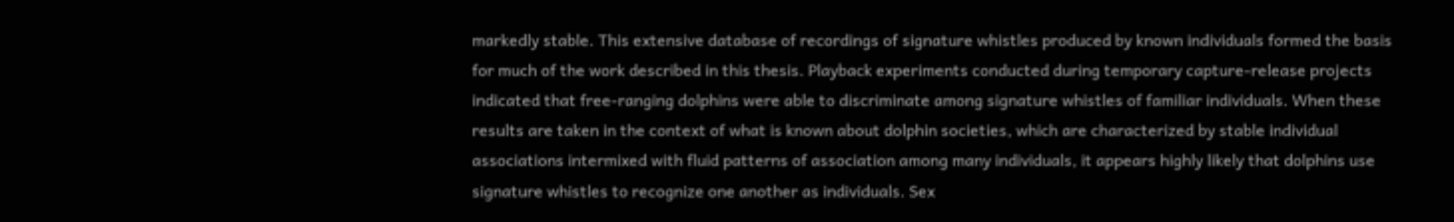markedly stable. This extensive database of recordings of signature whistles produced by known individuals formed the basis for much of the work described in this thesis. Playback experiments conducted during temporary capture-release projects indicated that free-ranging dolphins were able to discriminate among signature whistles of familiar individuals. When these results are taken in the context of what is known about dolphin societies, which are characterized by stable individual associations intermixed with fluid patterns of association among many individuals, it appears highly likely that dolphins use signature whistles to recognize one another as individuals. Sex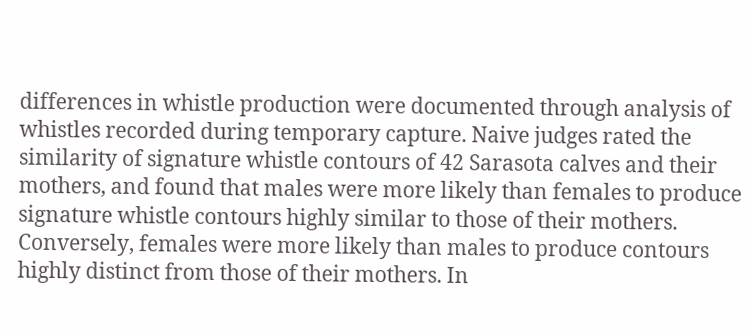differences in whistle production were documented through analysis of whistles recorded during temporary capture. Naive judges rated the similarity of signature whistle contours of 42 Sarasota calves and their mothers, and found that males were more likely than females to produce signature whistle contours highly similar to those of their mothers. Conversely, females were more likely than males to produce contours highly distinct from those of their mothers. In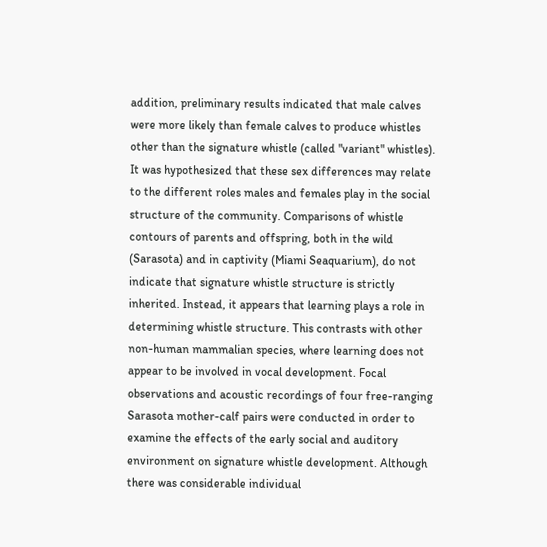addition, preliminary results indicated that male calves were more likely than female calves to produce whistles other than the signature whistle (called "variant" whistles). It was hypothesized that these sex differences may relate to the different roles males and females play in the social structure of the community. Comparisons of whistle contours of parents and offspring, both in the wild (Sarasota) and in captivity (Miami Seaquarium), do not indicate that signature whistle structure is strictly inherited. Instead, it appears that learning plays a role in determining whistle structure. This contrasts with other non-human mammalian species, where learning does not appear to be involved in vocal development. Focal observations and acoustic recordings of four free-ranging Sarasota mother-calf pairs were conducted in order to examine the effects of the early social and auditory environment on signature whistle development. Although there was considerable individual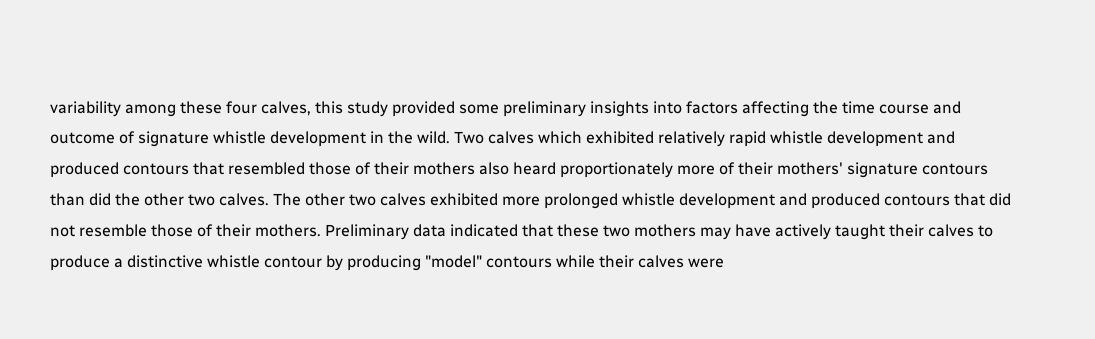variability among these four calves, this study provided some preliminary insights into factors affecting the time course and outcome of signature whistle development in the wild. Two calves which exhibited relatively rapid whistle development and produced contours that resembled those of their mothers also heard proportionately more of their mothers' signature contours than did the other two calves. The other two calves exhibited more prolonged whistle development and produced contours that did not resemble those of their mothers. Preliminary data indicated that these two mothers may have actively taught their calves to produce a distinctive whistle contour by producing "model" contours while their calves were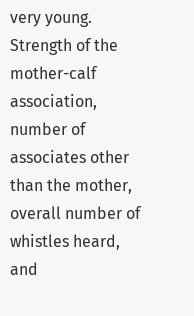very young. Strength of the mother-calf association, number of associates other than the mother, overall number of whistles heard, and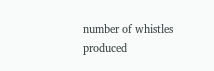number of whistles produced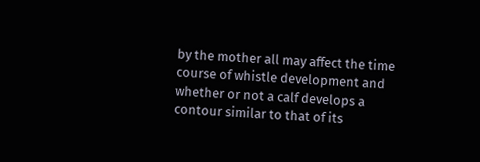by the mother all may affect the time course of whistle development and whether or not a calf develops a contour similar to that of its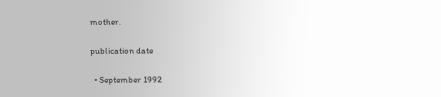mother.

publication date

  • September 1992